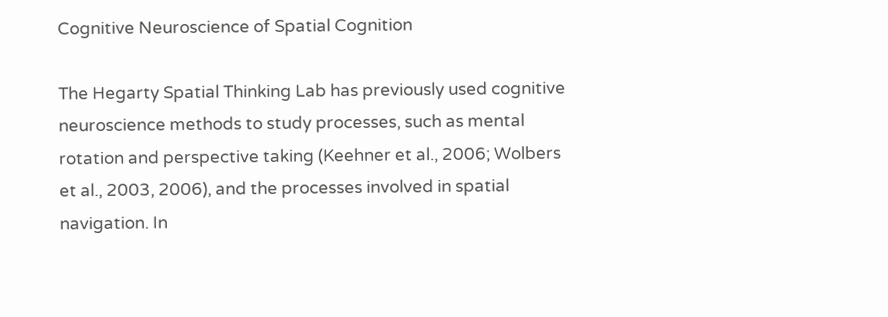Cognitive Neuroscience of Spatial Cognition

The Hegarty Spatial Thinking Lab has previously used cognitive neuroscience methods to study processes, such as mental rotation and perspective taking (Keehner et al., 2006; Wolbers et al., 2003, 2006), and the processes involved in spatial navigation. In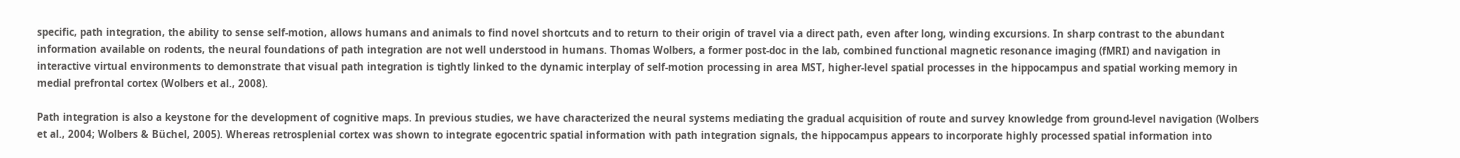specific, path integration, the ability to sense self-motion, allows humans and animals to find novel shortcuts and to return to their origin of travel via a direct path, even after long, winding excursions. In sharp contrast to the abundant information available on rodents, the neural foundations of path integration are not well understood in humans. Thomas Wolbers, a former post-doc in the lab, combined functional magnetic resonance imaging (fMRI) and navigation in interactive virtual environments to demonstrate that visual path integration is tightly linked to the dynamic interplay of self-motion processing in area MST, higher-level spatial processes in the hippocampus and spatial working memory in medial prefrontal cortex (Wolbers et al., 2008).

Path integration is also a keystone for the development of cognitive maps. In previous studies, we have characterized the neural systems mediating the gradual acquisition of route and survey knowledge from ground-level navigation (Wolbers et al., 2004; Wolbers & Büchel, 2005). Whereas retrosplenial cortex was shown to integrate egocentric spatial information with path integration signals, the hippocampus appears to incorporate highly processed spatial information into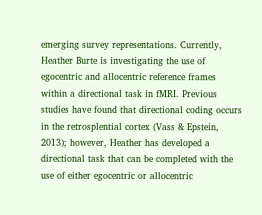emerging survey representations. Currently, Heather Burte is investigating the use of egocentric and allocentric reference frames within a directional task in fMRI. Previous studies have found that directional coding occurs in the retrosplential cortex (Vass & Epstein, 2013); however, Heather has developed a directional task that can be completed with the use of either egocentric or allocentric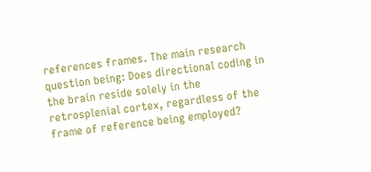references frames. The main research question being: Does directional coding in the brain reside solely in the retrosplenial cortex, regardless of the frame of reference being employed?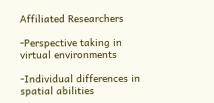Affiliated Researchers

-Perspective taking in virtual environments

-Individual differences in spatial abilities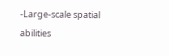-Large-scale spatial abilities